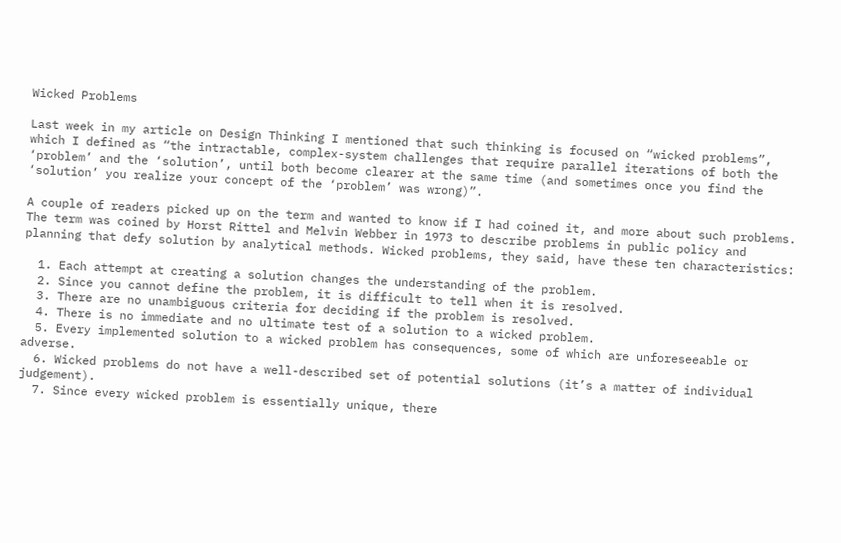Wicked Problems

Last week in my article on Design Thinking I mentioned that such thinking is focused on “wicked problems”, which I defined as “the intractable, complex-system challenges that require parallel iterations of both the ‘problem’ and the ‘solution’, until both become clearer at the same time (and sometimes once you find the ‘solution’ you realize your concept of the ‘problem’ was wrong)”.

A couple of readers picked up on the term and wanted to know if I had coined it, and more about such problems. The term was coined by Horst Rittel and Melvin Webber in 1973 to describe problems in public policy and planning that defy solution by analytical methods. Wicked problems, they said, have these ten characteristics:

  1. Each attempt at creating a solution changes the understanding of the problem.
  2. Since you cannot define the problem, it is difficult to tell when it is resolved.
  3. There are no unambiguous criteria for deciding if the problem is resolved.
  4. There is no immediate and no ultimate test of a solution to a wicked problem.
  5. Every implemented solution to a wicked problem has consequences, some of which are unforeseeable or adverse.
  6. Wicked problems do not have a well-described set of potential solutions (it’s a matter of individual judgement).
  7. Since every wicked problem is essentially unique, there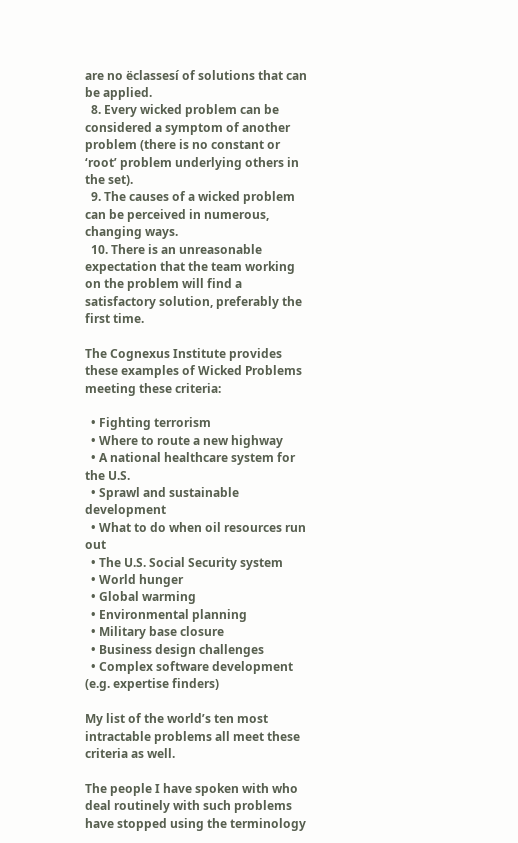are no ëclassesí of solutions that can be applied.
  8. Every wicked problem can be considered a symptom of another problem (there is no constant or ‘root’ problem underlying others in the set).
  9. The causes of a wicked problem can be perceived in numerous, changing ways.
  10. There is an unreasonable expectation that the team working on the problem will find a satisfactory solution, preferably the first time.

The Cognexus Institute provides these examples of Wicked Problems meeting these criteria:

  • Fighting terrorism
  • Where to route a new highway
  • A national healthcare system for the U.S.
  • Sprawl and sustainable development
  • What to do when oil resources run out
  • The U.S. Social Security system
  • World hunger
  • Global warming
  • Environmental planning
  • Military base closure
  • Business design challenges
  • Complex software development (e.g. expertise finders)

My list of the world’s ten most intractable problems all meet these criteria as well.

The people I have spoken with who deal routinely with such problems have stopped using the terminology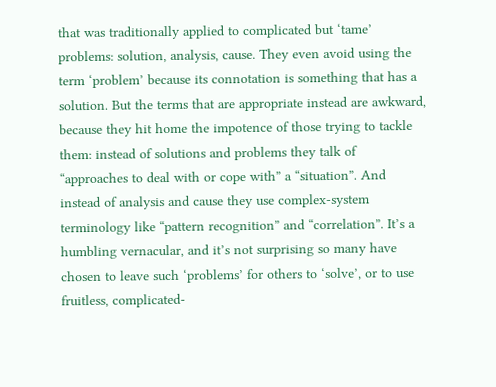that was traditionally applied to complicated but ‘tame’ problems: solution, analysis, cause. They even avoid using the term ‘problem’ because its connotation is something that has a solution. But the terms that are appropriate instead are awkward, because they hit home the impotence of those trying to tackle them: instead of solutions and problems they talk of “approaches to deal with or cope with” a “situation”. And instead of analysis and cause they use complex-system terminology like “pattern recognition” and “correlation”. It’s a humbling vernacular, and it’s not surprising so many have chosen to leave such ‘problems’ for others to ‘solve’, or to use fruitless, complicated-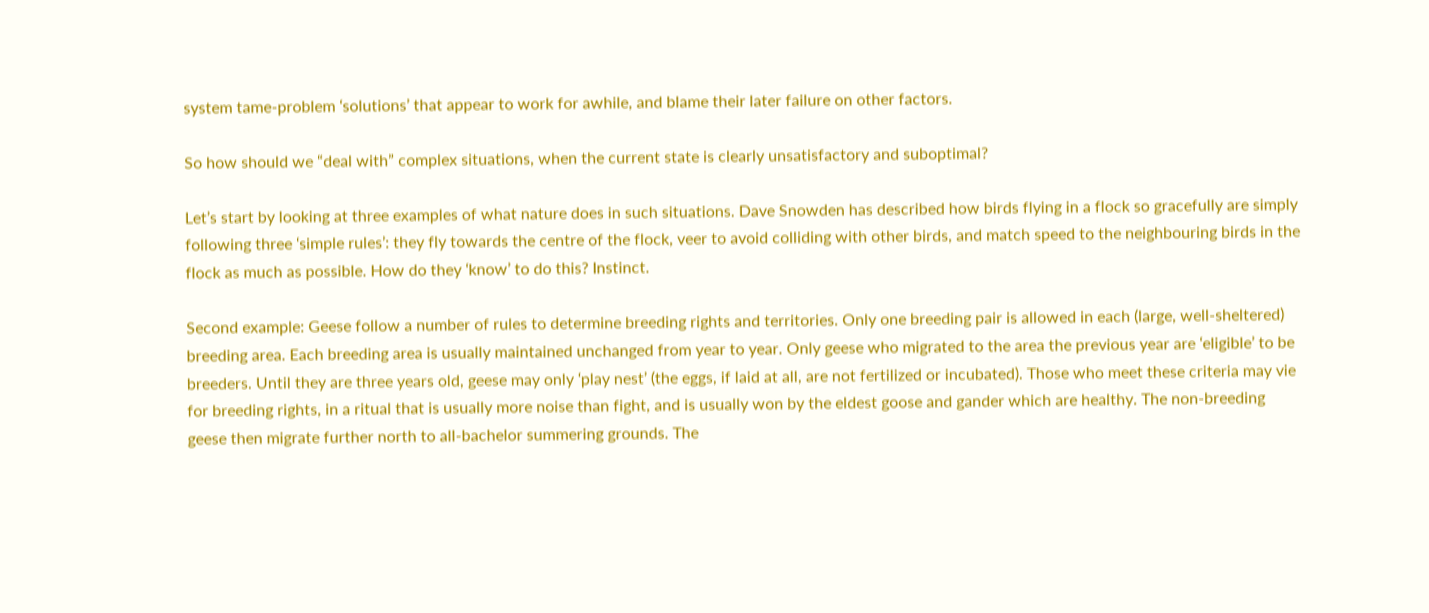system tame-problem ‘solutions’ that appear to work for awhile, and blame their later failure on other factors.

So how should we “deal with” complex situations, when the current state is clearly unsatisfactory and suboptimal?

Let’s start by looking at three examples of what nature does in such situations. Dave Snowden has described how birds flying in a flock so gracefully are simply following three ‘simple rules’: they fly towards the centre of the flock, veer to avoid colliding with other birds, and match speed to the neighbouring birds in the flock as much as possible. How do they ‘know’ to do this? Instinct.

Second example: Geese follow a number of rules to determine breeding rights and territories. Only one breeding pair is allowed in each (large, well-sheltered) breeding area. Each breeding area is usually maintained unchanged from year to year. Only geese who migrated to the area the previous year are ‘eligible’ to be breeders. Until they are three years old, geese may only ‘play nest’ (the eggs, if laid at all, are not fertilized or incubated). Those who meet these criteria may vie for breeding rights, in a ritual that is usually more noise than fight, and is usually won by the eldest goose and gander which are healthy. The non-breeding geese then migrate further north to all-bachelor summering grounds. The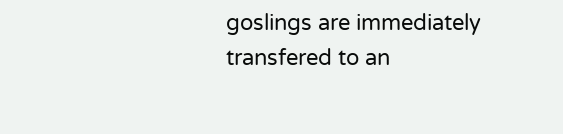goslings are immediately transfered to an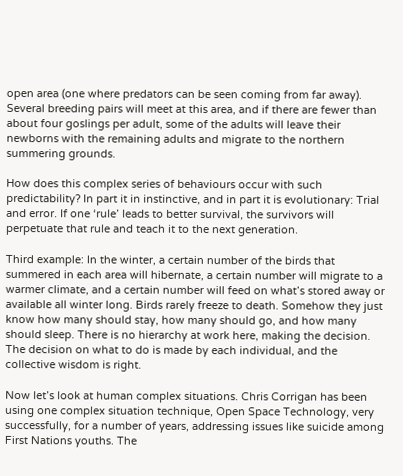open area (one where predators can be seen coming from far away). Several breeding pairs will meet at this area, and if there are fewer than about four goslings per adult, some of the adults will leave their newborns with the remaining adults and migrate to the northern summering grounds.

How does this complex series of behaviours occur with such predictability? In part it in instinctive, and in part it is evolutionary: Trial and error. If one ‘rule’ leads to better survival, the survivors will perpetuate that rule and teach it to the next generation.

Third example: In the winter, a certain number of the birds that summered in each area will hibernate, a certain number will migrate to a warmer climate, and a certain number will feed on what’s stored away or available all winter long. Birds rarely freeze to death. Somehow they just know how many should stay, how many should go, and how many should sleep. There is no hierarchy at work here, making the decision. The decision on what to do is made by each individual, and the collective wisdom is right.

Now let’s look at human complex situations. Chris Corrigan has been using one complex situation technique, Open Space Technology, very successfully, for a number of years, addressing issues like suicide among First Nations youths. The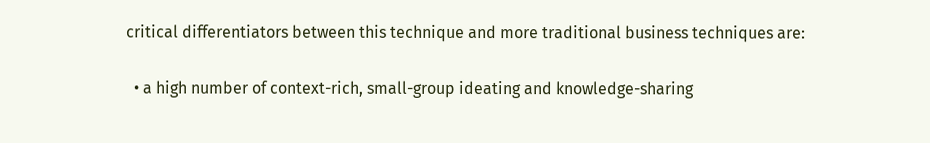critical differentiators between this technique and more traditional business techniques are:

  • a high number of context-rich, small-group ideating and knowledge-sharing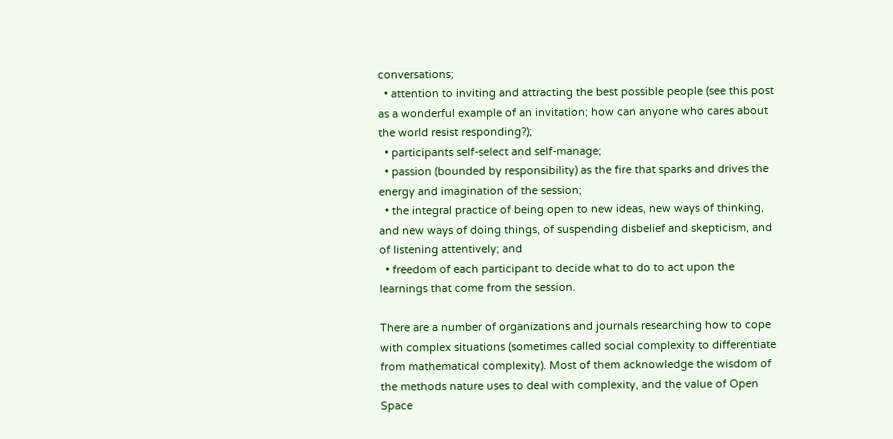conversations;
  • attention to inviting and attracting the best possible people (see this post as a wonderful example of an invitation; how can anyone who cares about the world resist responding?);
  • participants self-select and self-manage;
  • passion (bounded by responsibility) as the fire that sparks and drives the energy and imagination of the session;
  • the integral practice of being open to new ideas, new ways of thinking, and new ways of doing things, of suspending disbelief and skepticism, and of listening attentively; and
  • freedom of each participant to decide what to do to act upon the learnings that come from the session.

There are a number of organizations and journals researching how to cope with complex situations (sometimes called social complexity to differentiate from mathematical complexity). Most of them acknowledge the wisdom of the methods nature uses to deal with complexity, and the value of Open Space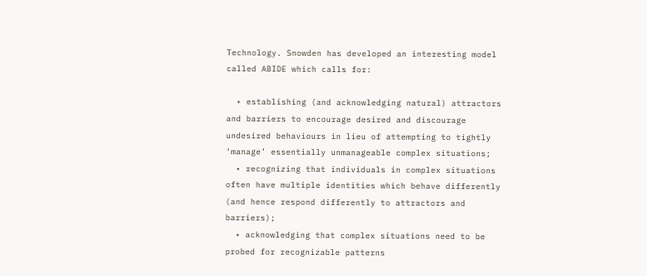Technology. Snowden has developed an interesting model called ABIDE which calls for:

  • establishing (and acknowledging natural) attractors and barriers to encourage desired and discourage undesired behaviours in lieu of attempting to tightly ‘manage’ essentially unmanageable complex situations;
  • recognizing that individuals in complex situations often have multiple identities which behave differently (and hence respond differently to attractors and barriers);
  • acknowledging that complex situations need to be probed for recognizable patterns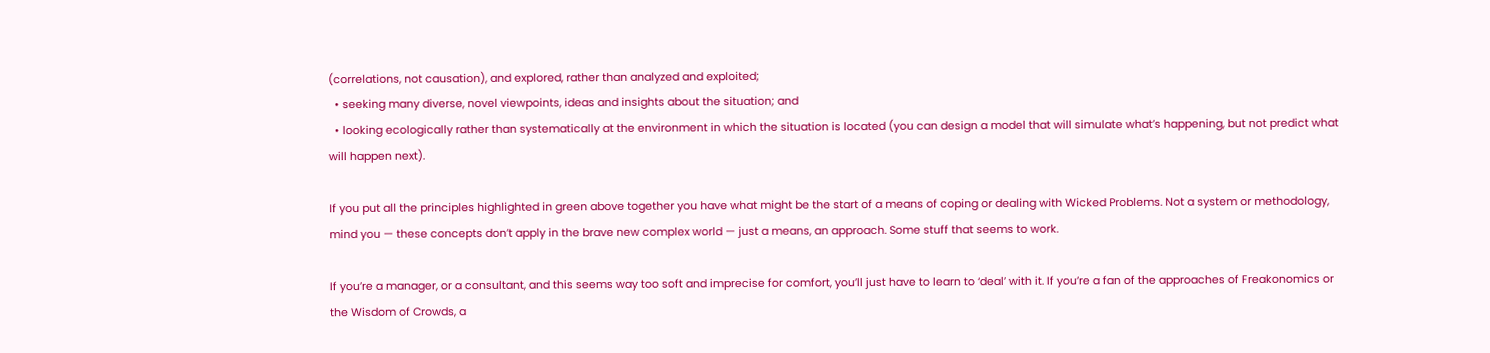(correlations, not causation), and explored, rather than analyzed and exploited;
  • seeking many diverse, novel viewpoints, ideas and insights about the situation; and
  • looking ecologically rather than systematically at the environment in which the situation is located (you can design a model that will simulate what’s happening, but not predict what will happen next).

If you put all the principles highlighted in green above together you have what might be the start of a means of coping or dealing with Wicked Problems. Not a system or methodology, mind you — these concepts don’t apply in the brave new complex world — just a means, an approach. Some stuff that seems to work.

If you’re a manager, or a consultant, and this seems way too soft and imprecise for comfort, you’ll just have to learn to ‘deal’ with it. If you’re a fan of the approaches of Freakonomics or the Wisdom of Crowds, a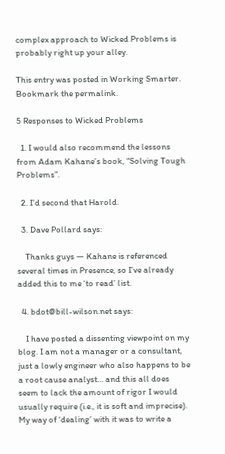complex approach to Wicked Problems is probably right up your alley.

This entry was posted in Working Smarter. Bookmark the permalink.

5 Responses to Wicked Problems

  1. I would also recommend the lessons from Adam Kahane’s book, “Solving Tough Problems”.

  2. I’d second that Harold.

  3. Dave Pollard says:

    Thanks guys — Kahane is referenced several times in Presence, so I’ve already added this to me ‘to read’ list.

  4. bdot@bill-wilson.net says:

    I have posted a dissenting viewpoint on my blog. I am not a manager or a consultant, just a lowly engineer who also happens to be a root cause analyst… and this all does seem to lack the amount of rigor I would usually require (i.e., it is soft and imprecise). My way of ‘dealing’ with it was to write a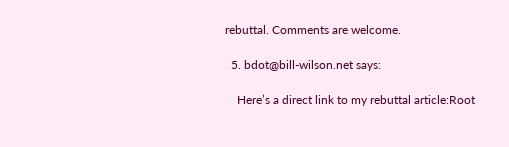rebuttal. Comments are welcome.

  5. bdot@bill-wilson.net says:

    Here’s a direct link to my rebuttal article:Root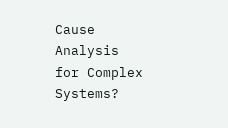Cause Analysis for Complex Systems?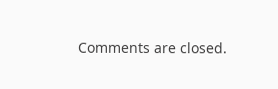Comments are closed.